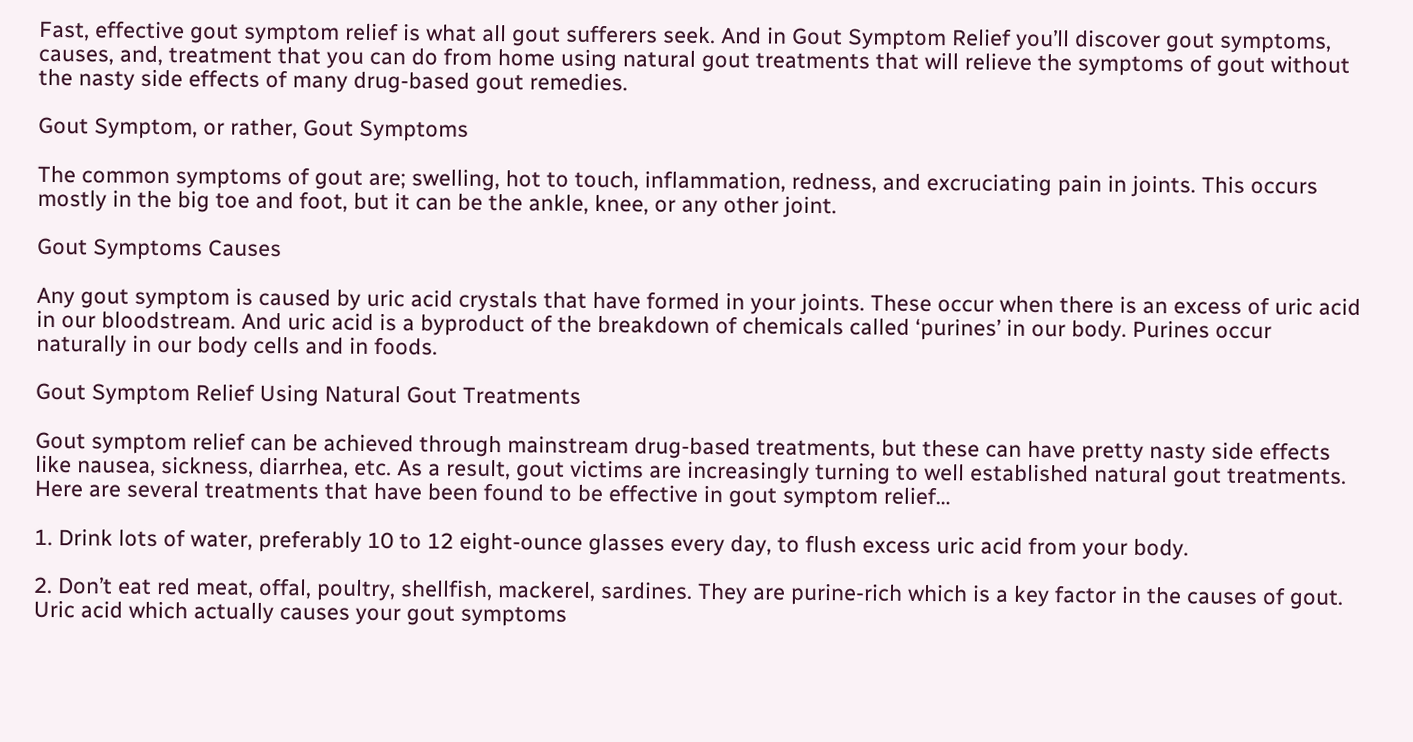Fast, effective gout symptom relief is what all gout sufferers seek. And in Gout Symptom Relief you’ll discover gout symptoms, causes, and, treatment that you can do from home using natural gout treatments that will relieve the symptoms of gout without the nasty side effects of many drug-based gout remedies.

Gout Symptom, or rather, Gout Symptoms

The common symptoms of gout are; swelling, hot to touch, inflammation, redness, and excruciating pain in joints. This occurs mostly in the big toe and foot, but it can be the ankle, knee, or any other joint.

Gout Symptoms Causes

Any gout symptom is caused by uric acid crystals that have formed in your joints. These occur when there is an excess of uric acid in our bloodstream. And uric acid is a byproduct of the breakdown of chemicals called ‘purines’ in our body. Purines occur naturally in our body cells and in foods.

Gout Symptom Relief Using Natural Gout Treatments

Gout symptom relief can be achieved through mainstream drug-based treatments, but these can have pretty nasty side effects like nausea, sickness, diarrhea, etc. As a result, gout victims are increasingly turning to well established natural gout treatments. Here are several treatments that have been found to be effective in gout symptom relief…

1. Drink lots of water, preferably 10 to 12 eight-ounce glasses every day, to flush excess uric acid from your body.

2. Don’t eat red meat, offal, poultry, shellfish, mackerel, sardines. They are purine-rich which is a key factor in the causes of gout. Uric acid which actually causes your gout symptoms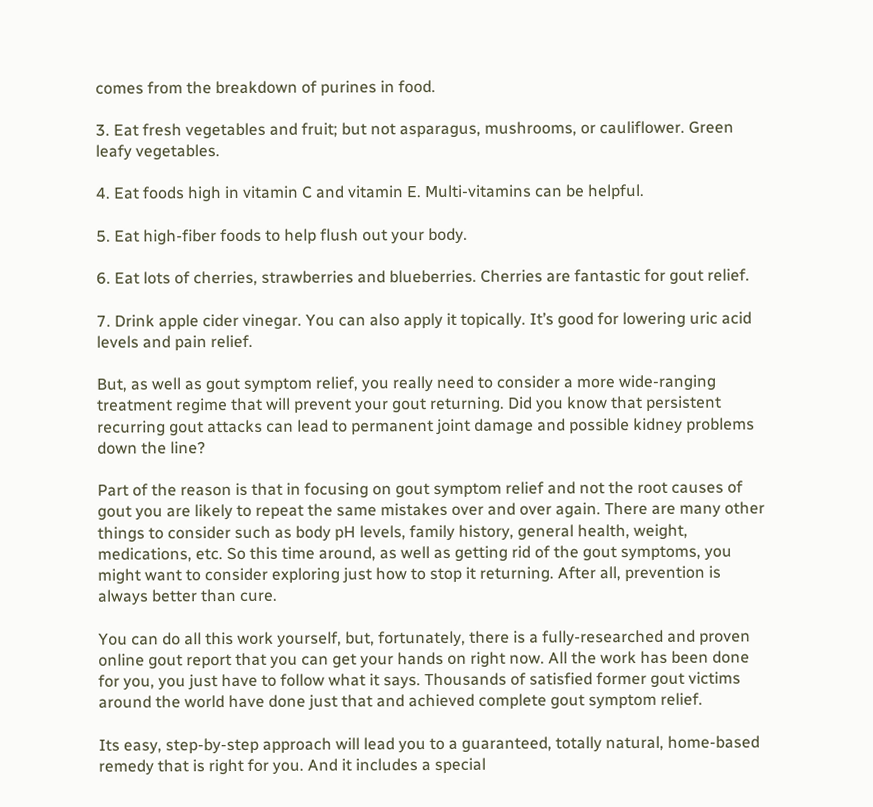comes from the breakdown of purines in food.

3. Eat fresh vegetables and fruit; but not asparagus, mushrooms, or cauliflower. Green leafy vegetables.

4. Eat foods high in vitamin C and vitamin E. Multi-vitamins can be helpful.

5. Eat high-fiber foods to help flush out your body.

6. Eat lots of cherries, strawberries and blueberries. Cherries are fantastic for gout relief.

7. Drink apple cider vinegar. You can also apply it topically. It’s good for lowering uric acid levels and pain relief.

But, as well as gout symptom relief, you really need to consider a more wide-ranging treatment regime that will prevent your gout returning. Did you know that persistent recurring gout attacks can lead to permanent joint damage and possible kidney problems down the line?

Part of the reason is that in focusing on gout symptom relief and not the root causes of gout you are likely to repeat the same mistakes over and over again. There are many other things to consider such as body pH levels, family history, general health, weight, medications, etc. So this time around, as well as getting rid of the gout symptoms, you might want to consider exploring just how to stop it returning. After all, prevention is always better than cure.

You can do all this work yourself, but, fortunately, there is a fully-researched and proven online gout report that you can get your hands on right now. All the work has been done for you, you just have to follow what it says. Thousands of satisfied former gout victims around the world have done just that and achieved complete gout symptom relief.

Its easy, step-by-step approach will lead you to a guaranteed, totally natural, home-based remedy that is right for you. And it includes a special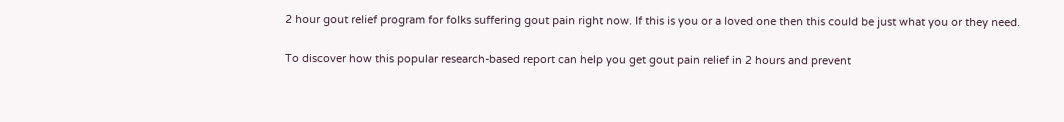2 hour gout relief program for folks suffering gout pain right now. If this is you or a loved one then this could be just what you or they need.

To discover how this popular research-based report can help you get gout pain relief in 2 hours and prevent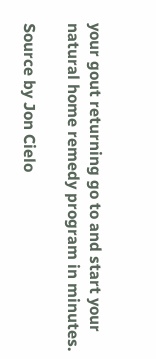your gout returning go to and start your natural home remedy program in minutes.

Source by Jon Cielo